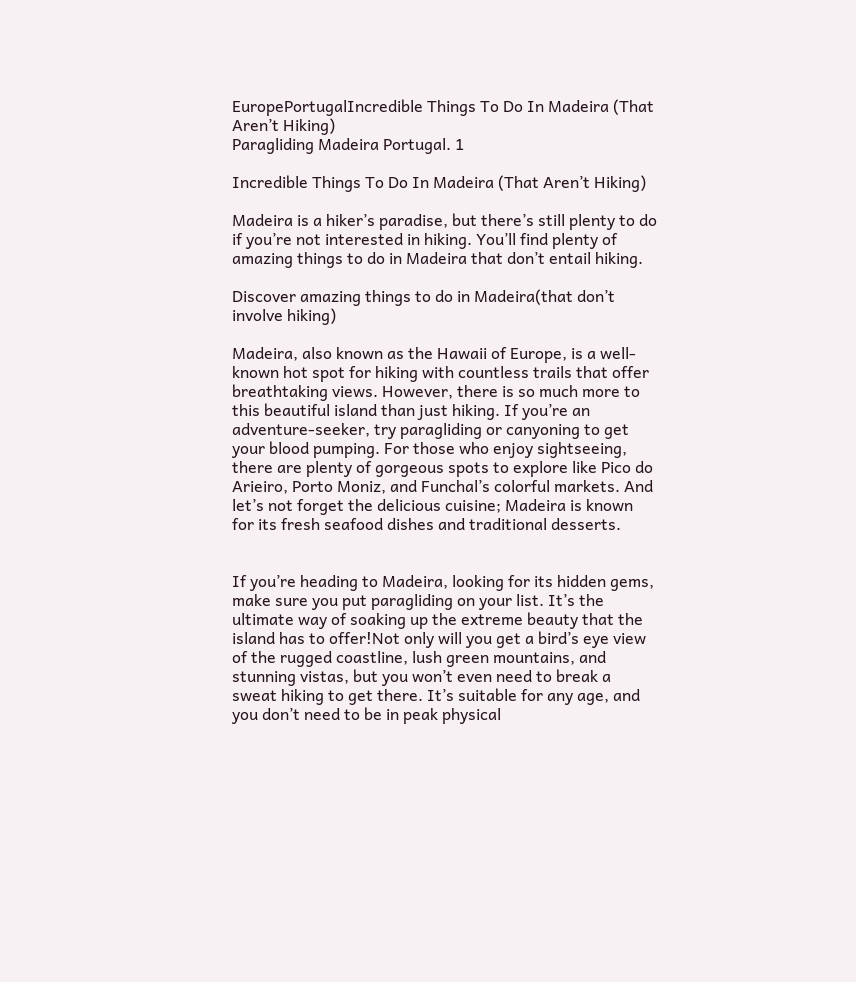EuropePortugalIncredible Things To Do In Madeira (That Aren’t Hiking)
Paragliding Madeira Portugal. 1

Incredible Things To Do In Madeira (That Aren’t Hiking)

Madeira is a hiker’s paradise, but there’s still plenty to do if you’re not interested in hiking. You’ll find plenty of amazing things to do in Madeira that don’t entail hiking.

Discover amazing things to do in Madeira(that don’t involve hiking)

Madeira, also known as the Hawaii of Europe, is a well-known hot spot for hiking with countless trails that offer breathtaking views. However, there is so much more to this beautiful island than just hiking. If you’re an adventure-seeker, try paragliding or canyoning to get your blood pumping. For those who enjoy sightseeing, there are plenty of gorgeous spots to explore like Pico do Arieiro, Porto Moniz, and Funchal’s colorful markets. And let’s not forget the delicious cuisine; Madeira is known for its fresh seafood dishes and traditional desserts.


If you’re heading to Madeira, looking for its hidden gems, make sure you put paragliding on your list. It’s the ultimate way of soaking up the extreme beauty that the island has to offer!Not only will you get a bird’s eye view of the rugged coastline, lush green mountains, and stunning vistas, but you won’t even need to break a sweat hiking to get there. It’s suitable for any age, and you don’t need to be in peak physical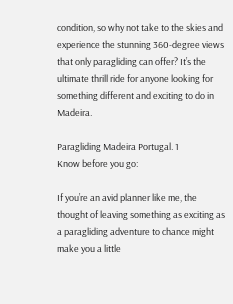condition, so why not take to the skies and experience the stunning 360-degree views that only paragliding can offer? It’s the ultimate thrill ride for anyone looking for something different and exciting to do in Madeira.

Paragliding Madeira Portugal. 1
Know before you go:

If you’re an avid planner like me, the thought of leaving something as exciting as a paragliding adventure to chance might make you a little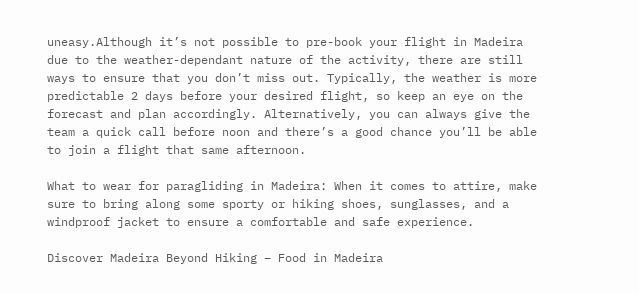uneasy.Although it’s not possible to pre-book your flight in Madeira due to the weather-dependant nature of the activity, there are still ways to ensure that you don’t miss out. Typically, the weather is more predictable 2 days before your desired flight, so keep an eye on the forecast and plan accordingly. Alternatively, you can always give the team a quick call before noon and there’s a good chance you’ll be able to join a flight that same afternoon.

What to wear for paragliding in Madeira: When it comes to attire, make sure to bring along some sporty or hiking shoes, sunglasses, and a windproof jacket to ensure a comfortable and safe experience.

Discover Madeira Beyond Hiking – Food in Madeira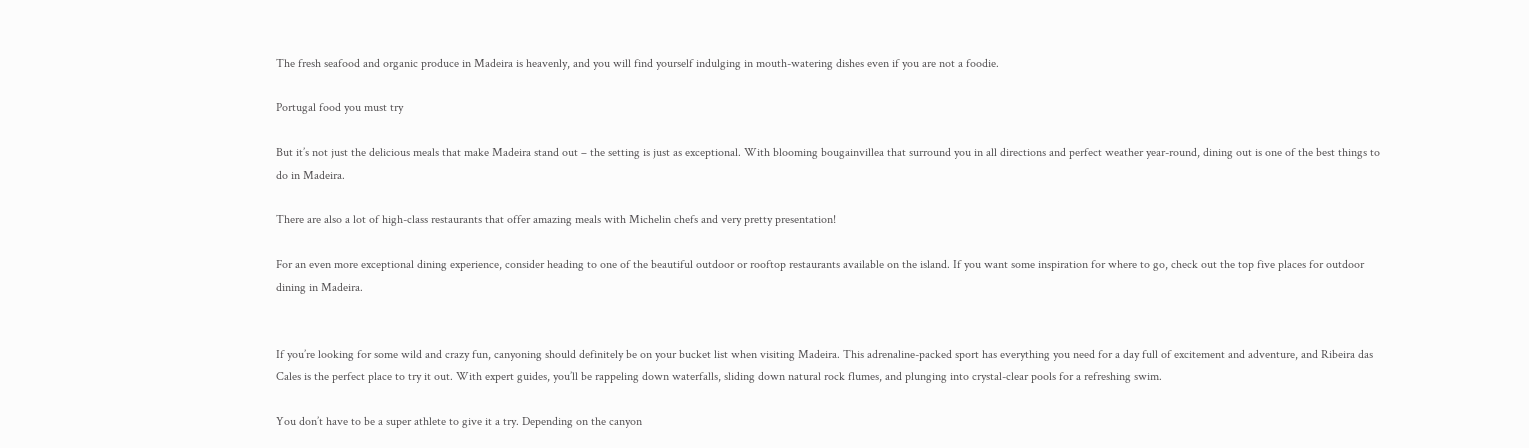The fresh seafood and organic produce in Madeira is heavenly, and you will find yourself indulging in mouth-watering dishes even if you are not a foodie.

Portugal food you must try

But it’s not just the delicious meals that make Madeira stand out – the setting is just as exceptional. With blooming bougainvillea that surround you in all directions and perfect weather year-round, dining out is one of the best things to do in Madeira.

There are also a lot of high-class restaurants that offer amazing meals with Michelin chefs and very pretty presentation!

For an even more exceptional dining experience, consider heading to one of the beautiful outdoor or rooftop restaurants available on the island. If you want some inspiration for where to go, check out the top five places for outdoor dining in Madeira.


If you’re looking for some wild and crazy fun, canyoning should definitely be on your bucket list when visiting Madeira. This adrenaline-packed sport has everything you need for a day full of excitement and adventure, and Ribeira das Cales is the perfect place to try it out. With expert guides, you’ll be rappeling down waterfalls, sliding down natural rock flumes, and plunging into crystal-clear pools for a refreshing swim.

You don’t have to be a super athlete to give it a try. Depending on the canyon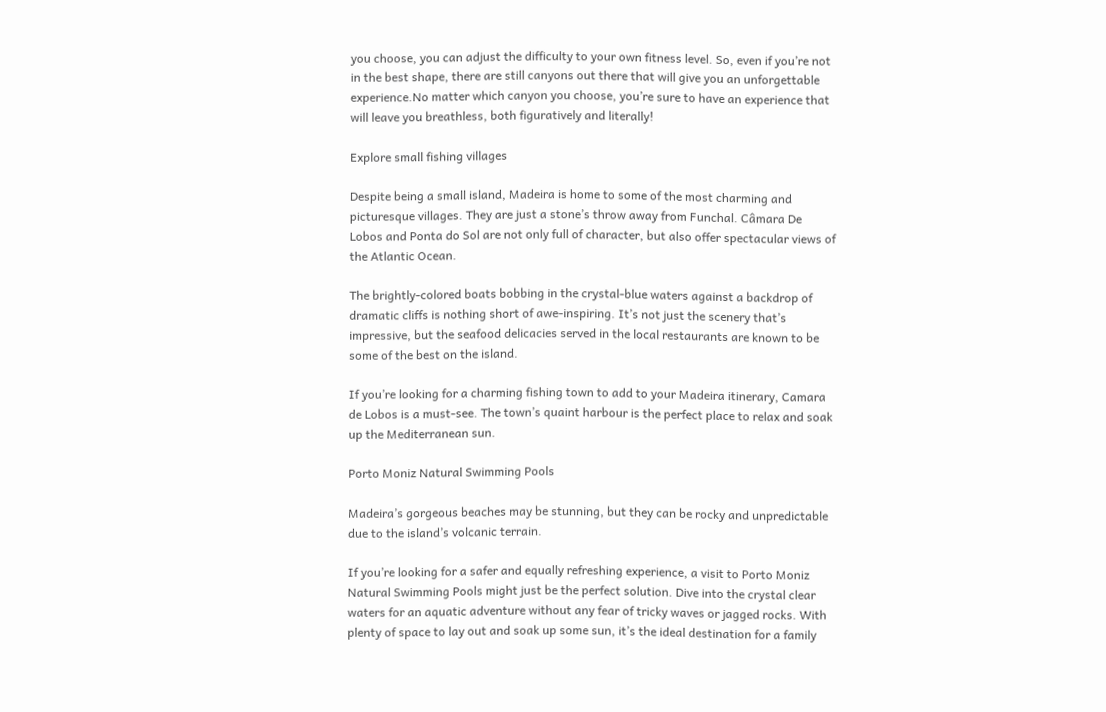you choose, you can adjust the difficulty to your own fitness level. So, even if you’re not in the best shape, there are still canyons out there that will give you an unforgettable experience.No matter which canyon you choose, you’re sure to have an experience that will leave you breathless, both figuratively and literally!

Explore small fishing villages

Despite being a small island, Madeira is home to some of the most charming and picturesque villages. They are just a stone’s throw away from Funchal. Câmara De Lobos and Ponta do Sol are not only full of character, but also offer spectacular views of the Atlantic Ocean.

The brightly-colored boats bobbing in the crystal-blue waters against a backdrop of dramatic cliffs is nothing short of awe-inspiring. It’s not just the scenery that’s impressive, but the seafood delicacies served in the local restaurants are known to be some of the best on the island.

If you’re looking for a charming fishing town to add to your Madeira itinerary, Camara de Lobos is a must-see. The town’s quaint harbour is the perfect place to relax and soak up the Mediterranean sun.

Porto Moniz Natural Swimming Pools

Madeira’s gorgeous beaches may be stunning, but they can be rocky and unpredictable due to the island’s volcanic terrain.

If you’re looking for a safer and equally refreshing experience, a visit to Porto Moniz Natural Swimming Pools might just be the perfect solution. Dive into the crystal clear waters for an aquatic adventure without any fear of tricky waves or jagged rocks. With plenty of space to lay out and soak up some sun, it’s the ideal destination for a family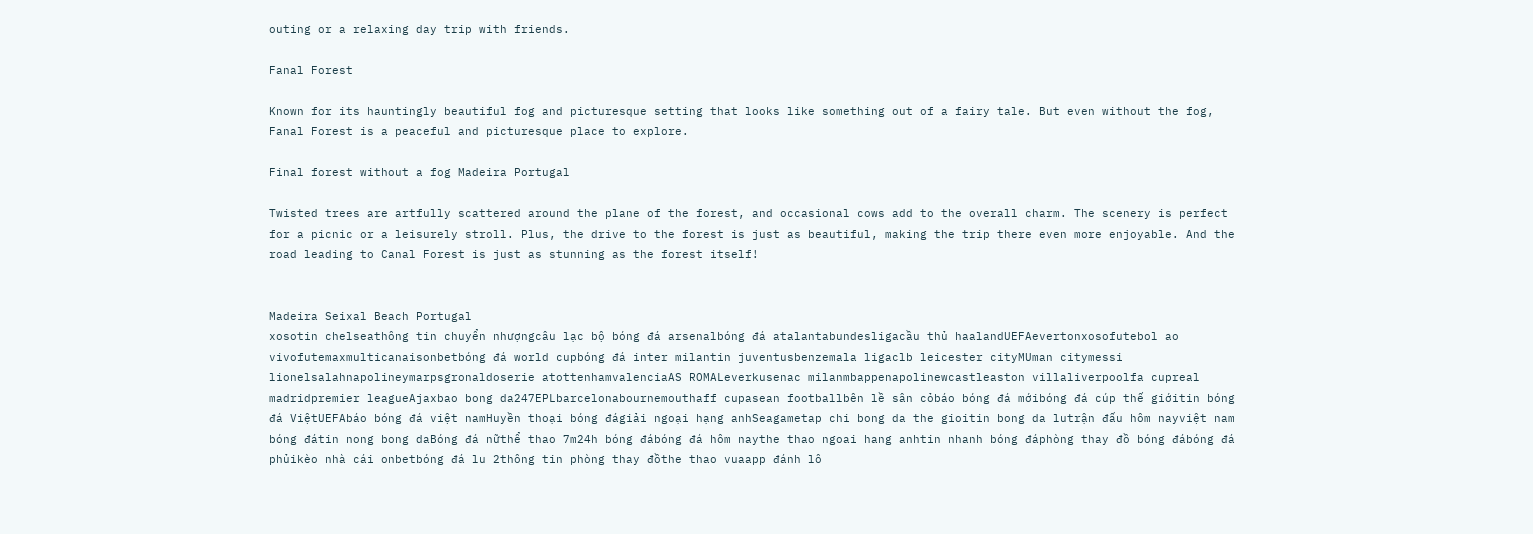outing or a relaxing day trip with friends.

Fanal Forest

Known for its hauntingly beautiful fog and picturesque setting that looks like something out of a fairy tale. But even without the fog, Fanal Forest is a peaceful and picturesque place to explore.

Final forest without a fog Madeira Portugal

Twisted trees are artfully scattered around the plane of the forest, and occasional cows add to the overall charm. The scenery is perfect for a picnic or a leisurely stroll. Plus, the drive to the forest is just as beautiful, making the trip there even more enjoyable. And the road leading to Canal Forest is just as stunning as the forest itself!


Madeira Seixal Beach Portugal
xosotin chelseathông tin chuyển nhượngcâu lạc bộ bóng đá arsenalbóng đá atalantabundesligacầu thủ haalandUEFAevertonxosofutebol ao vivofutemaxmulticanaisonbetbóng đá world cupbóng đá inter milantin juventusbenzemala ligaclb leicester cityMUman citymessi lionelsalahnapolineymarpsgronaldoserie atottenhamvalenciaAS ROMALeverkusenac milanmbappenapolinewcastleaston villaliverpoolfa cupreal madridpremier leagueAjaxbao bong da247EPLbarcelonabournemouthaff cupasean footballbên lề sân cỏbáo bóng đá mớibóng đá cúp thế giớitin bóng đá ViệtUEFAbáo bóng đá việt namHuyền thoại bóng đágiải ngoại hạng anhSeagametap chi bong da the gioitin bong da lutrận đấu hôm nayviệt nam bóng đátin nong bong daBóng đá nữthể thao 7m24h bóng đábóng đá hôm naythe thao ngoai hang anhtin nhanh bóng đáphòng thay đồ bóng đábóng đá phủikèo nhà cái onbetbóng đá lu 2thông tin phòng thay đồthe thao vuaapp đánh lô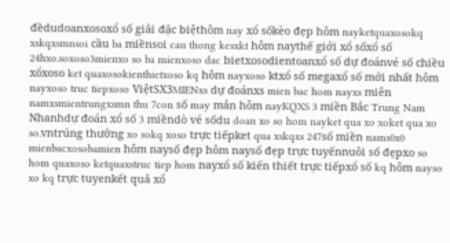đềdudoanxosoxổ số giải đặc biệthôm nay xổ sốkèo đẹp hôm nayketquaxosokq xskqxsmnsoi cầu ba miềnsoi cau thong kesxkt hôm naythế giới xổ sốxổ số 24hxo.soxoso3mienxo so ba mienxoso dac bietxosodientoanxổ số dự đoánvé số chiều xổxoso ket quaxosokienthietxoso kq hôm nayxoso ktxổ số megaxổ số mới nhất hôm nayxoso truc tiepxoso ViệtSX3MIENxs dự đoánxs mien bac hom nayxs miên namxsmientrungxsmn thu 7con số may mắn hôm nayKQXS 3 miền Bắc Trung Nam Nhanhdự đoán xổ số 3 miềndò vé sốdu doan xo so hom nayket qua xo xoket qua xo so.vntrúng thưởng xo sokq xoso trực tiếpket qua xskqxs 247số miền nams0x0 mienbacxosobamien hôm naysố đẹp hôm naysố đẹp trực tuyếnnuôi số đẹpxo so hom quaxoso ketquaxstruc tiep hom nayxổ số kiến thiết trực tiếpxổ số kq hôm nayso xo kq trực tuyenkết quả xổ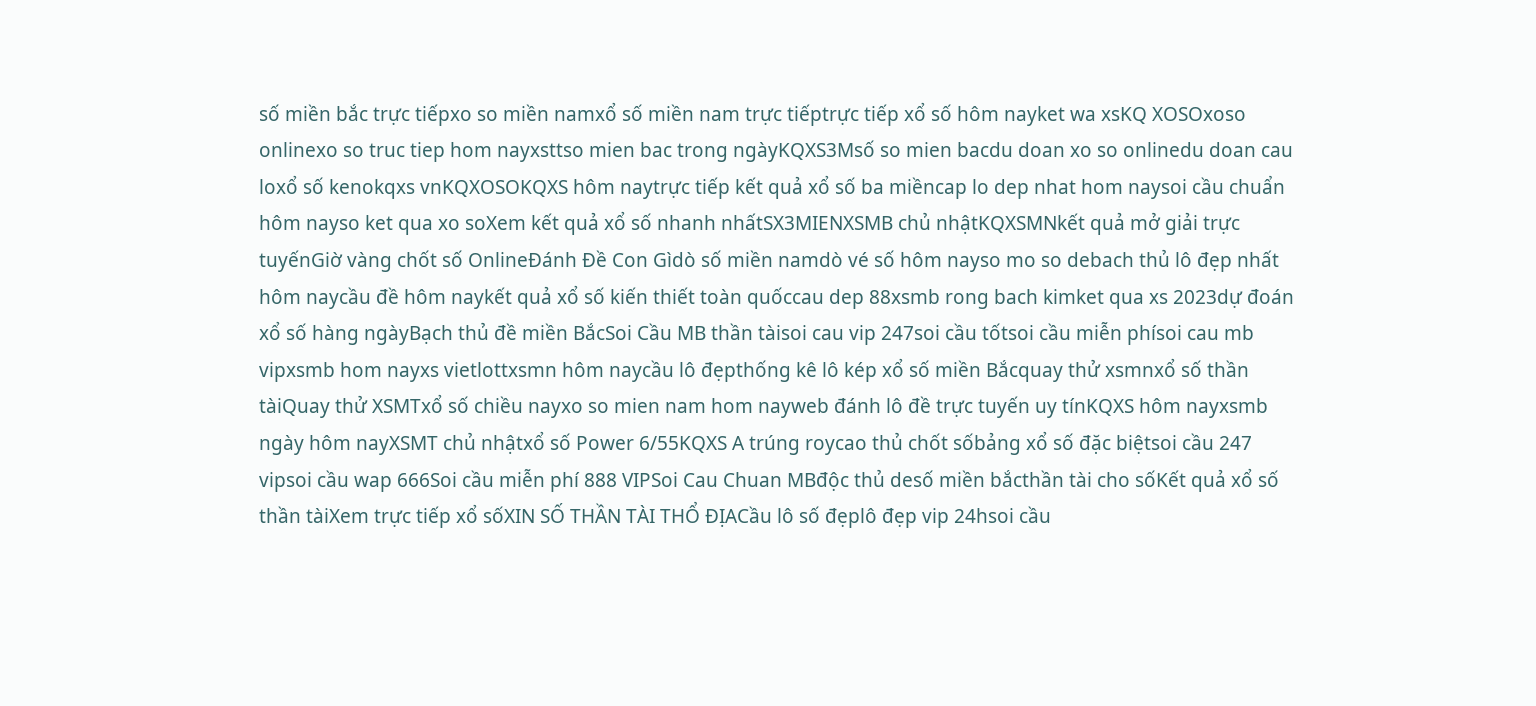số miền bắc trực tiếpxo so miền namxổ số miền nam trực tiếptrực tiếp xổ số hôm nayket wa xsKQ XOSOxoso onlinexo so truc tiep hom nayxsttso mien bac trong ngàyKQXS3Msố so mien bacdu doan xo so onlinedu doan cau loxổ số kenokqxs vnKQXOSOKQXS hôm naytrực tiếp kết quả xổ số ba miềncap lo dep nhat hom naysoi cầu chuẩn hôm nayso ket qua xo soXem kết quả xổ số nhanh nhấtSX3MIENXSMB chủ nhậtKQXSMNkết quả mở giải trực tuyếnGiờ vàng chốt số OnlineĐánh Đề Con Gìdò số miền namdò vé số hôm nayso mo so debach thủ lô đẹp nhất hôm naycầu đề hôm naykết quả xổ số kiến thiết toàn quốccau dep 88xsmb rong bach kimket qua xs 2023dự đoán xổ số hàng ngàyBạch thủ đề miền BắcSoi Cầu MB thần tàisoi cau vip 247soi cầu tốtsoi cầu miễn phísoi cau mb vipxsmb hom nayxs vietlottxsmn hôm naycầu lô đẹpthống kê lô kép xổ số miền Bắcquay thử xsmnxổ số thần tàiQuay thử XSMTxổ số chiều nayxo so mien nam hom nayweb đánh lô đề trực tuyến uy tínKQXS hôm nayxsmb ngày hôm nayXSMT chủ nhậtxổ số Power 6/55KQXS A trúng roycao thủ chốt sốbảng xổ số đặc biệtsoi cầu 247 vipsoi cầu wap 666Soi cầu miễn phí 888 VIPSoi Cau Chuan MBđộc thủ desố miền bắcthần tài cho sốKết quả xổ số thần tàiXem trực tiếp xổ sốXIN SỐ THẦN TÀI THỔ ĐỊACầu lô số đẹplô đẹp vip 24hsoi cầu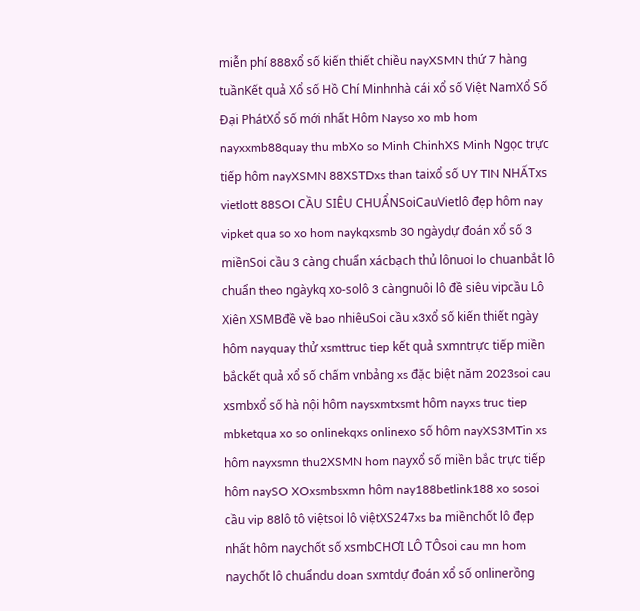miễn phí 888xổ số kiến thiết chiều nayXSMN thứ 7 hàng tuầnKết quả Xổ số Hồ Chí Minhnhà cái xổ số Việt NamXổ Số Đại PhátXổ số mới nhất Hôm Nayso xo mb hom nayxxmb88quay thu mbXo so Minh ChinhXS Minh Ngọc trực tiếp hôm nayXSMN 88XSTDxs than taixổ số UY TIN NHẤTxs vietlott 88SOI CẦU SIÊU CHUẨNSoiCauVietlô đẹp hôm nay vipket qua so xo hom naykqxsmb 30 ngàydự đoán xổ số 3 miềnSoi cầu 3 càng chuẩn xácbạch thủ lônuoi lo chuanbắt lô chuẩn theo ngàykq xo-solô 3 càngnuôi lô đề siêu vipcầu Lô Xiên XSMBđề về bao nhiêuSoi cầu x3xổ số kiến thiết ngày hôm nayquay thử xsmttruc tiep kết quả sxmntrực tiếp miền bắckết quả xổ số chấm vnbảng xs đặc biệt năm 2023soi cau xsmbxổ số hà nội hôm naysxmtxsmt hôm nayxs truc tiep mbketqua xo so onlinekqxs onlinexo số hôm nayXS3MTin xs hôm nayxsmn thu2XSMN hom nayxổ số miền bắc trực tiếp hôm naySO XOxsmbsxmn hôm nay188betlink188 xo sosoi cầu vip 88lô tô việtsoi lô việtXS247xs ba miềnchốt lô đẹp nhất hôm naychốt số xsmbCHƠI LÔ TÔsoi cau mn hom naychốt lô chuẩndu doan sxmtdự đoán xổ số onlinerồng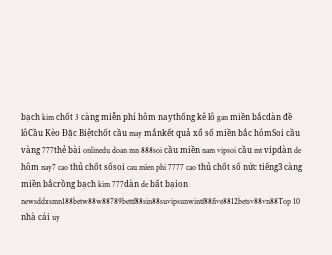bạch kim chốt 3 càng miễn phí hôm naythống kê lô gan miền bắcdàn đề lôCầu Kèo Đặc Biệtchốt cầu may mắnkết quả xổ số miền bắc hômSoi cầu vàng 777thẻ bài onlinedu doan mn 888soi cầu miền nam vipsoi cầu mt vipdàn de hôm nay7 cao thủ chốt sốsoi cau mien phi 7777 cao thủ chốt số nức tiếng3 càng miền bắcrồng bạch kim 777dàn de bất bạion newsddxsmn188betw88w88789bettf88sin88suvipsunwintf88five8812betsv88vn88Top 10 nhà cái uy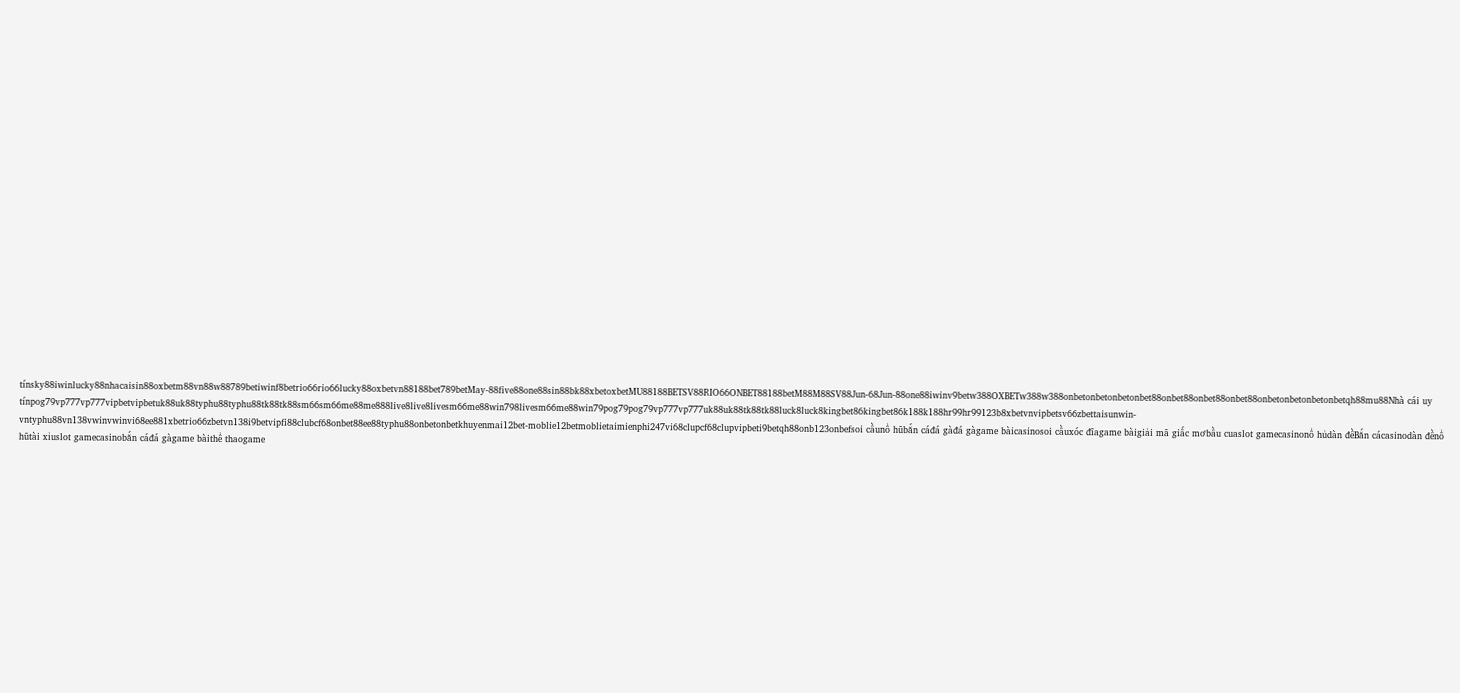tínsky88iwinlucky88nhacaisin88oxbetm88vn88w88789betiwinf8betrio66rio66lucky88oxbetvn88188bet789betMay-88five88one88sin88bk88xbetoxbetMU88188BETSV88RIO66ONBET88188betM88M88SV88Jun-68Jun-88one88iwinv9betw388OXBETw388w388onbetonbetonbetonbet88onbet88onbet88onbet88onbetonbetonbetonbetqh88mu88Nhà cái uy tínpog79vp777vp777vipbetvipbetuk88uk88typhu88typhu88tk88tk88sm66sm66me88me888live8live8livesm66me88win798livesm66me88win79pog79pog79vp777vp777uk88uk88tk88tk88luck8luck8kingbet86kingbet86k188k188hr99hr99123b8xbetvnvipbetsv66zbettaisunwin-vntyphu88vn138vwinvwinvi68ee881xbetrio66zbetvn138i9betvipfi88clubcf68onbet88ee88typhu88onbetonbetkhuyenmai12bet-moblie12betmoblietaimienphi247vi68clupcf68clupvipbeti9betqh88onb123onbefsoi cầunổ hũbắn cáđá gàđá gàgame bàicasinosoi cầuxóc đĩagame bàigiải mã giấc mơbầu cuaslot gamecasinonổ hủdàn đềBắn cácasinodàn đềnổ hũtài xỉuslot gamecasinobắn cáđá gàgame bàithể thaogame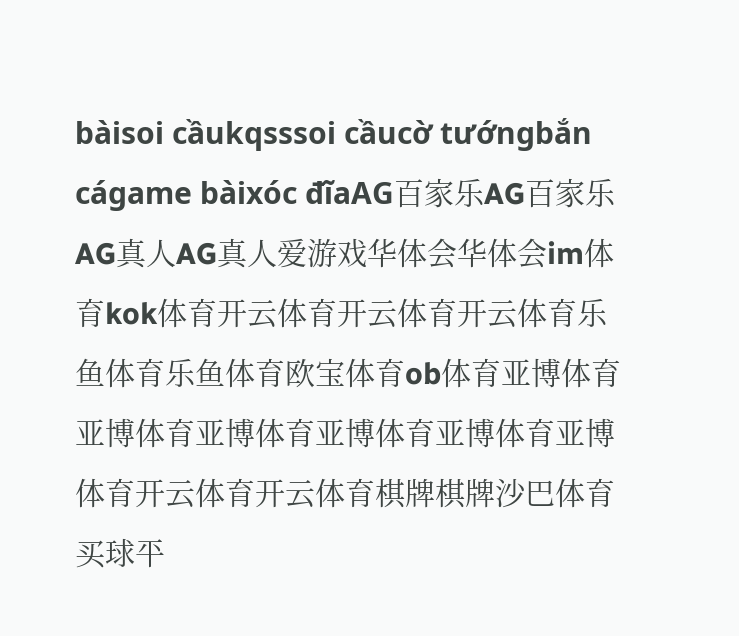bàisoi cầukqsssoi cầucờ tướngbắn cágame bàixóc đĩaAG百家乐AG百家乐AG真人AG真人爱游戏华体会华体会im体育kok体育开云体育开云体育开云体育乐鱼体育乐鱼体育欧宝体育ob体育亚博体育亚博体育亚博体育亚博体育亚博体育亚博体育开云体育开云体育棋牌棋牌沙巴体育买球平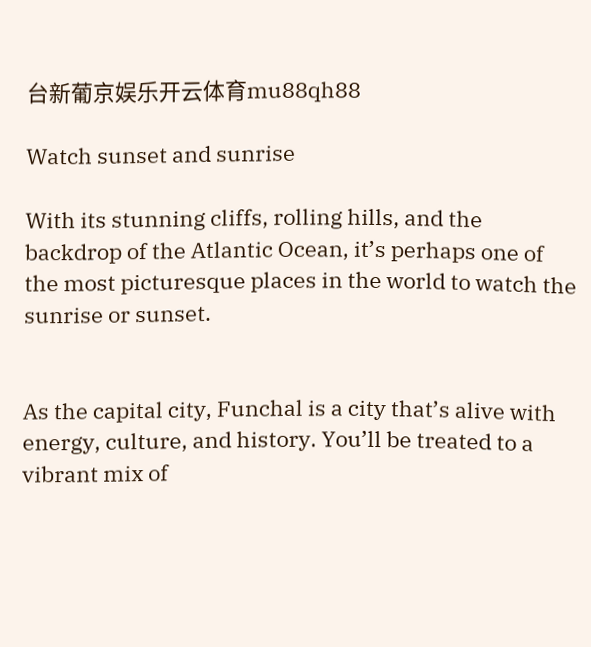台新葡京娱乐开云体育mu88qh88

Watch sunset and sunrise

With its stunning cliffs, rolling hills, and the backdrop of the Atlantic Ocean, it’s perhaps one of the most picturesque places in the world to watch the sunrise or sunset.


As the capital city, Funchal is a city that’s alive with energy, culture, and history. You’ll be treated to a vibrant mix of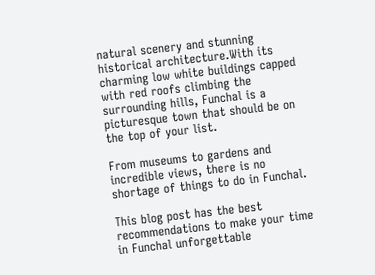natural scenery and stunning historical architecture.With its charming low white buildings capped with red roofs climbing the surrounding hills, Funchal is a picturesque town that should be on the top of your list.

From museums to gardens and incredible views, there is no shortage of things to do in Funchal.

This blog post has the best recommendations to make your time in Funchal unforgettable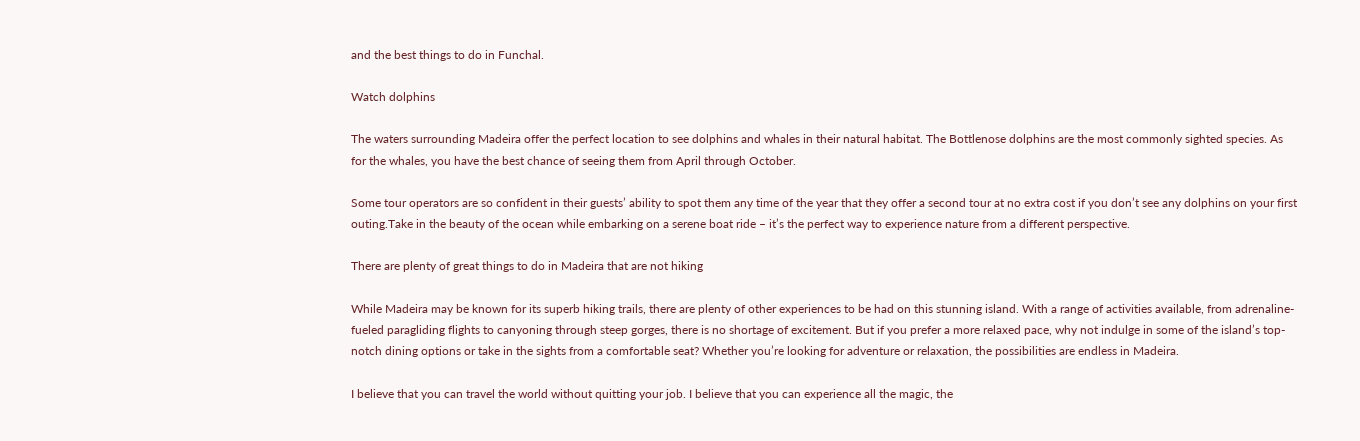and the best things to do in Funchal.

Watch dolphins

The waters surrounding Madeira offer the perfect location to see dolphins and whales in their natural habitat. The Bottlenose dolphins are the most commonly sighted species. As for the whales, you have the best chance of seeing them from April through October.

Some tour operators are so confident in their guests’ ability to spot them any time of the year that they offer a second tour at no extra cost if you don’t see any dolphins on your first outing.Take in the beauty of the ocean while embarking on a serene boat ride – it’s the perfect way to experience nature from a different perspective.

There are plenty of great things to do in Madeira that are not hiking

While Madeira may be known for its superb hiking trails, there are plenty of other experiences to be had on this stunning island. With a range of activities available, from adrenaline-fueled paragliding flights to canyoning through steep gorges, there is no shortage of excitement. But if you prefer a more relaxed pace, why not indulge in some of the island’s top-notch dining options or take in the sights from a comfortable seat? Whether you’re looking for adventure or relaxation, the possibilities are endless in Madeira.

I believe that you can travel the world without quitting your job. I believe that you can experience all the magic, the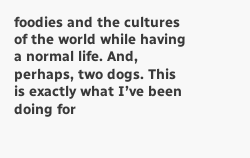foodies and the cultures of the world while having a normal life. And, perhaps, two dogs. This is exactly what I’ve been doing for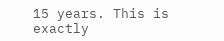15 years. This is exactly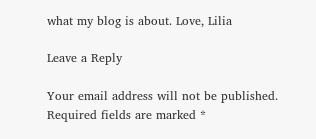what my blog is about. Love, Lilia

Leave a Reply

Your email address will not be published. Required fields are marked *